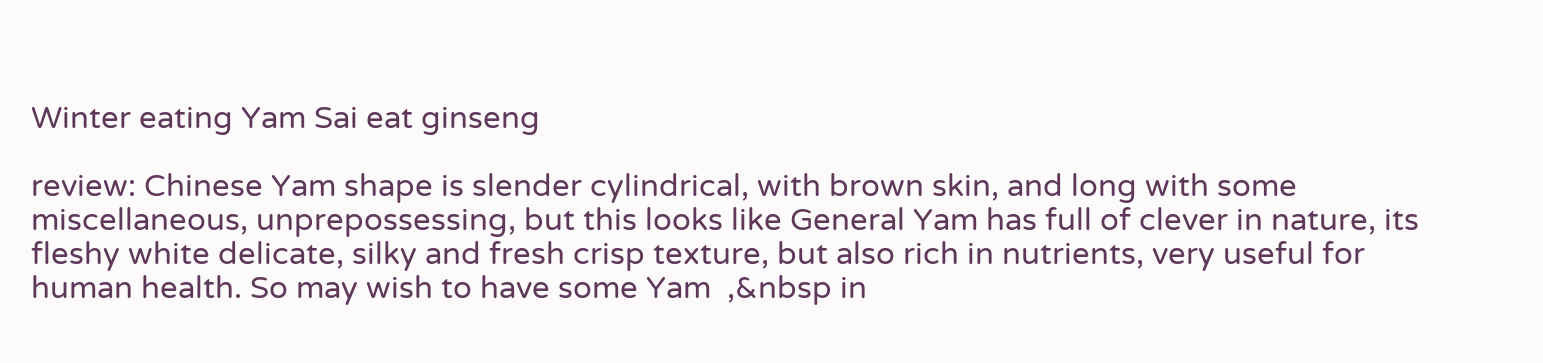Winter eating Yam Sai eat ginseng

review: Chinese Yam shape is slender cylindrical, with brown skin, and long with some miscellaneous, unprepossessing, but this looks like General Yam has full of clever in nature, its fleshy white delicate, silky and fresh crisp texture, but also rich in nutrients, very useful for human health. So may wish to have some Yam  ,&nbsp in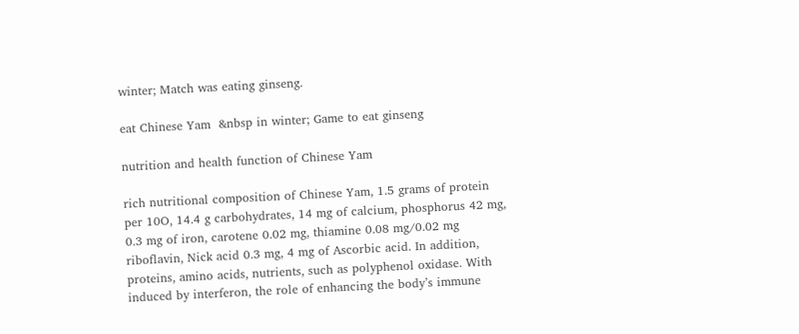winter; Match was eating ginseng.

eat Chinese Yam  &nbsp in winter; Game to eat ginseng

nutrition and health function of Chinese Yam

rich nutritional composition of Chinese Yam, 1.5 grams of protein per 10O, 14.4 g carbohydrates, 14 mg of calcium, phosphorus 42 mg, 0.3 mg of iron, carotene 0.02 mg, thiamine 0.08 mg/0.02 mg riboflavin, Nick acid 0.3 mg, 4 mg of Ascorbic acid. In addition, proteins, amino acids, nutrients, such as polyphenol oxidase. With induced by interferon, the role of enhancing the body’s immune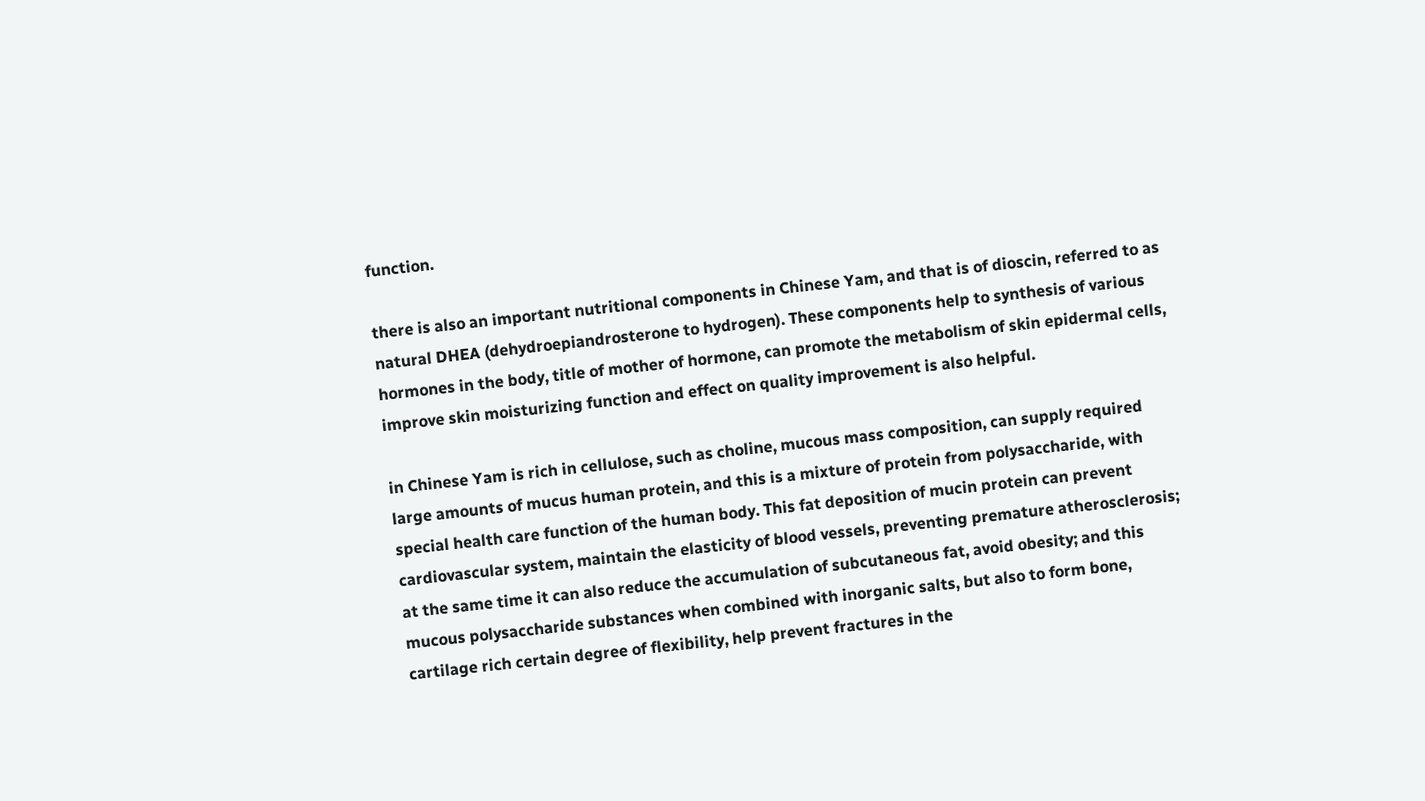function.

there is also an important nutritional components in Chinese Yam, and that is of dioscin, referred to as natural DHEA (dehydroepiandrosterone to hydrogen). These components help to synthesis of various hormones in the body, title of mother of hormone, can promote the metabolism of skin epidermal cells, improve skin moisturizing function and effect on quality improvement is also helpful.

in Chinese Yam is rich in cellulose, such as choline, mucous mass composition, can supply required large amounts of mucus human protein, and this is a mixture of protein from polysaccharide, with special health care function of the human body. This fat deposition of mucin protein can prevent cardiovascular system, maintain the elasticity of blood vessels, preventing premature atherosclerosis; at the same time it can also reduce the accumulation of subcutaneous fat, avoid obesity; and this mucous polysaccharide substances when combined with inorganic salts, but also to form bone, cartilage rich certain degree of flexibility, help prevent fractures in the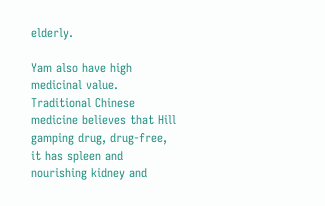elderly.

Yam also have high medicinal value. Traditional Chinese medicine believes that Hill gamping drug, drug-free, it has spleen and nourishing kidney and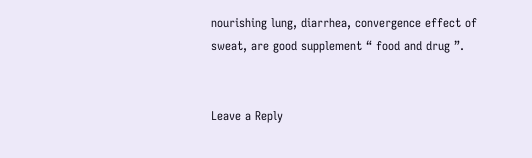nourishing lung, diarrhea, convergence effect of sweat, are good supplement “ food and drug ”.


Leave a Reply